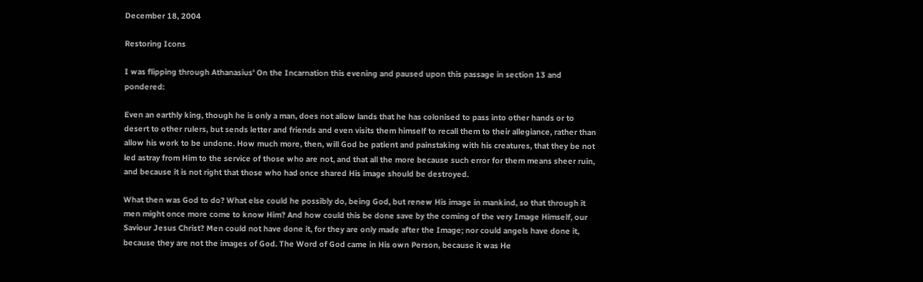December 18, 2004

Restoring Icons

I was flipping through Athanasius' On the Incarnation this evening and paused upon this passage in section 13 and pondered:

Even an earthly king, though he is only a man, does not allow lands that he has colonised to pass into other hands or to desert to other rulers, but sends letter and friends and even visits them himself to recall them to their allegiance, rather than allow his work to be undone. How much more, then, will God be patient and painstaking with his creatures, that they be not led astray from Him to the service of those who are not, and that all the more because such error for them means sheer ruin, and because it is not right that those who had once shared His image should be destroyed.

What then was God to do? What else could he possibly do, being God, but renew His image in mankind, so that through it men might once more come to know Him? And how could this be done save by the coming of the very Image Himself, our Saviour Jesus Christ? Men could not have done it, for they are only made after the Image; nor could angels have done it, because they are not the images of God. The Word of God came in His own Person, because it was He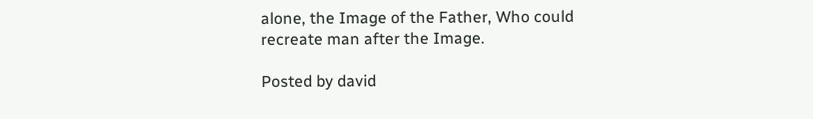alone, the Image of the Father, Who could recreate man after the Image.

Posted by david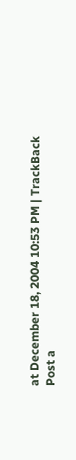at December 18, 2004 10:53 PM | TrackBack
Post a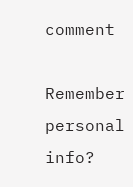comment

Remember personal info?